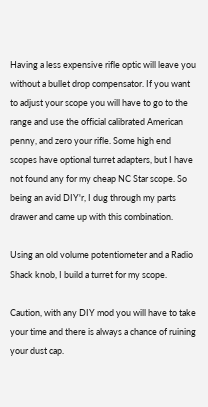Having a less expensive rifle optic will leave you without a bullet drop compensator. If you want to adjust your scope you will have to go to the range and use the official calibrated American penny, and zero your rifle. Some high end scopes have optional turret adapters, but I have not found any for my cheap NC Star scope. So being an avid DIY'r, I dug through my parts drawer and came up with this combination.

Using an old volume potentiometer and a Radio Shack knob, I build a turret for my scope.

Caution, with any DIY mod you will have to take your time and there is always a chance of ruining your dust cap.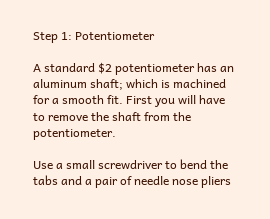Step 1: Potentiometer

A standard $2 potentiometer has an aluminum shaft; which is machined for a smooth fit. First you will have to remove the shaft from the potentiometer.

Use a small screwdriver to bend the tabs and a pair of needle nose pliers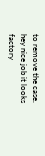to remove the case.
hey nice job it looks factory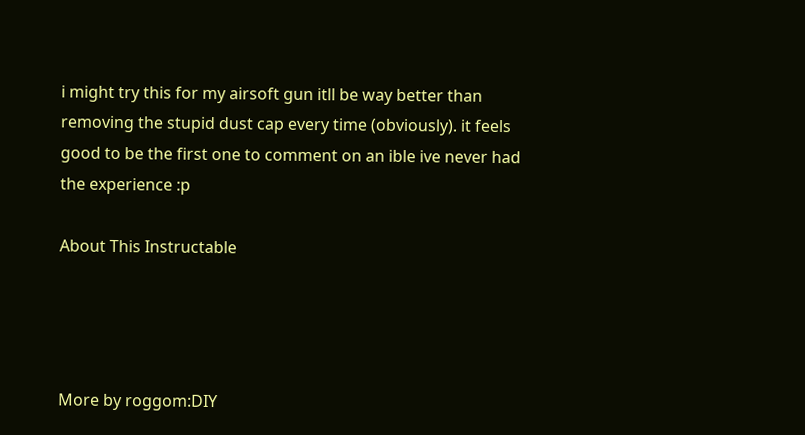i might try this for my airsoft gun itll be way better than removing the stupid dust cap every time (obviously). it feels good to be the first one to comment on an ible ive never had the experience :p

About This Instructable




More by roggom:DIY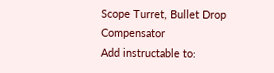Scope Turret, Bullet Drop Compensator
Add instructable to: